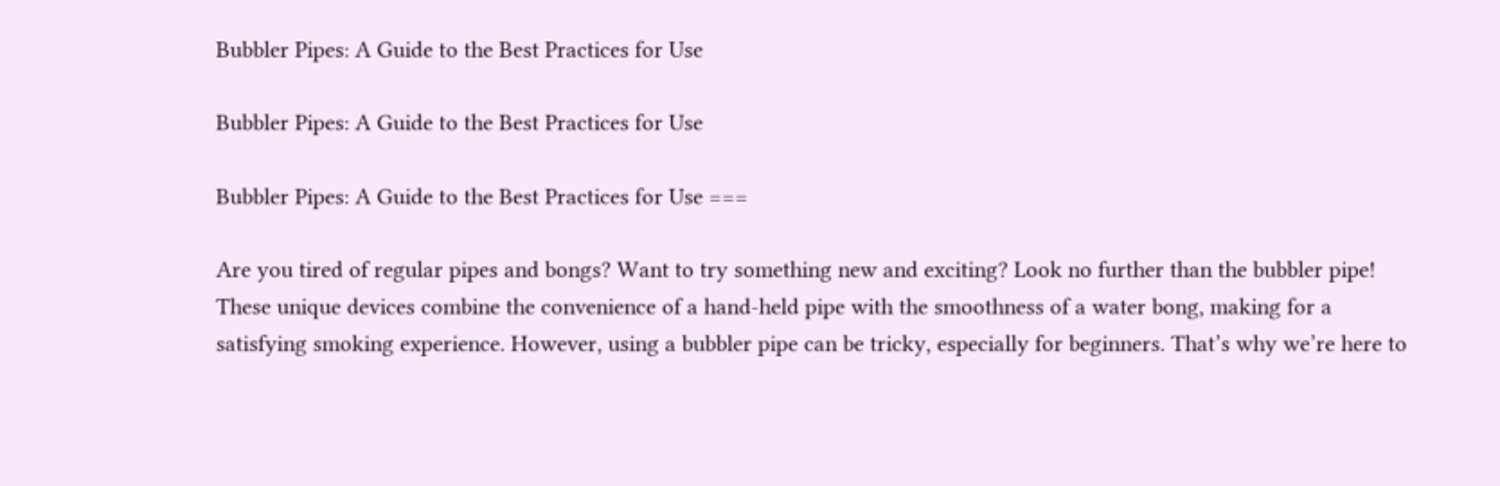Bubbler Pipes: A Guide to the Best Practices for Use

Bubbler Pipes: A Guide to the Best Practices for Use

Bubbler Pipes: A Guide to the Best Practices for Use ===

Are you tired of regular pipes and bongs? Want to try something new and exciting? Look no further than the bubbler pipe! These unique devices combine the convenience of a hand-held pipe with the smoothness of a water bong, making for a satisfying smoking experience. However, using a bubbler pipe can be tricky, especially for beginners. That’s why we’re here to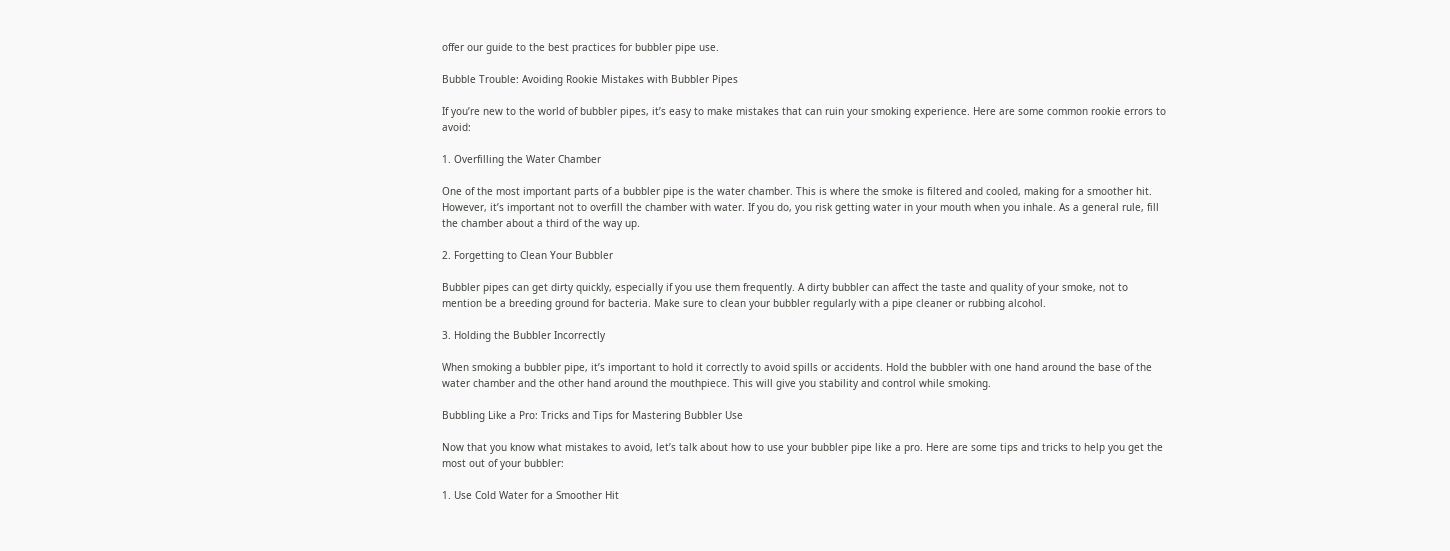offer our guide to the best practices for bubbler pipe use.

Bubble Trouble: Avoiding Rookie Mistakes with Bubbler Pipes

If you’re new to the world of bubbler pipes, it’s easy to make mistakes that can ruin your smoking experience. Here are some common rookie errors to avoid:

1. Overfilling the Water Chamber

One of the most important parts of a bubbler pipe is the water chamber. This is where the smoke is filtered and cooled, making for a smoother hit. However, it’s important not to overfill the chamber with water. If you do, you risk getting water in your mouth when you inhale. As a general rule, fill the chamber about a third of the way up.

2. Forgetting to Clean Your Bubbler

Bubbler pipes can get dirty quickly, especially if you use them frequently. A dirty bubbler can affect the taste and quality of your smoke, not to mention be a breeding ground for bacteria. Make sure to clean your bubbler regularly with a pipe cleaner or rubbing alcohol.

3. Holding the Bubbler Incorrectly

When smoking a bubbler pipe, it’s important to hold it correctly to avoid spills or accidents. Hold the bubbler with one hand around the base of the water chamber and the other hand around the mouthpiece. This will give you stability and control while smoking.

Bubbling Like a Pro: Tricks and Tips for Mastering Bubbler Use

Now that you know what mistakes to avoid, let’s talk about how to use your bubbler pipe like a pro. Here are some tips and tricks to help you get the most out of your bubbler:

1. Use Cold Water for a Smoother Hit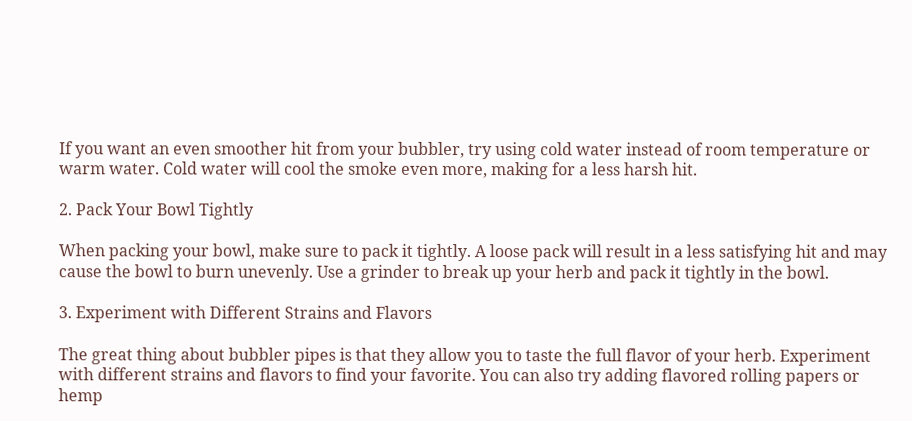If you want an even smoother hit from your bubbler, try using cold water instead of room temperature or warm water. Cold water will cool the smoke even more, making for a less harsh hit.

2. Pack Your Bowl Tightly

When packing your bowl, make sure to pack it tightly. A loose pack will result in a less satisfying hit and may cause the bowl to burn unevenly. Use a grinder to break up your herb and pack it tightly in the bowl.

3. Experiment with Different Strains and Flavors

The great thing about bubbler pipes is that they allow you to taste the full flavor of your herb. Experiment with different strains and flavors to find your favorite. You can also try adding flavored rolling papers or hemp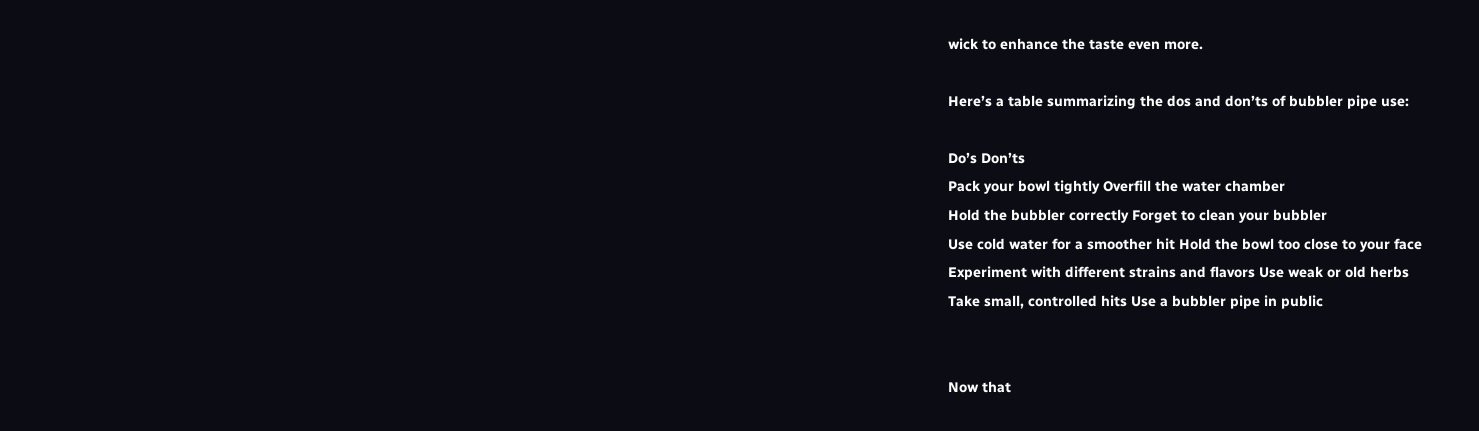wick to enhance the taste even more.

Here’s a table summarizing the dos and don’ts of bubbler pipe use:

Do’s Don’ts
Pack your bowl tightly Overfill the water chamber
Hold the bubbler correctly Forget to clean your bubbler
Use cold water for a smoother hit Hold the bowl too close to your face
Experiment with different strains and flavors Use weak or old herbs
Take small, controlled hits Use a bubbler pipe in public


Now that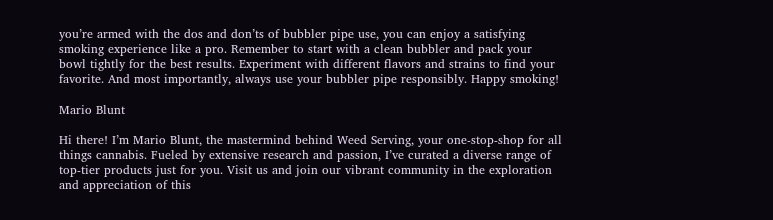you’re armed with the dos and don’ts of bubbler pipe use, you can enjoy a satisfying smoking experience like a pro. Remember to start with a clean bubbler and pack your bowl tightly for the best results. Experiment with different flavors and strains to find your favorite. And most importantly, always use your bubbler pipe responsibly. Happy smoking!

Mario Blunt

Hi there! I’m Mario Blunt, the mastermind behind Weed Serving, your one-stop-shop for all things cannabis. Fueled by extensive research and passion, I’ve curated a diverse range of top-tier products just for you. Visit us and join our vibrant community in the exploration and appreciation of this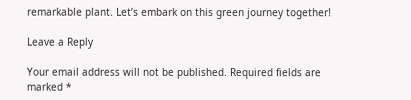remarkable plant. Let’s embark on this green journey together!

Leave a Reply

Your email address will not be published. Required fields are marked *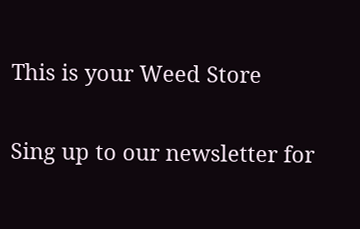This is your Weed Store

Sing up to our newsletter for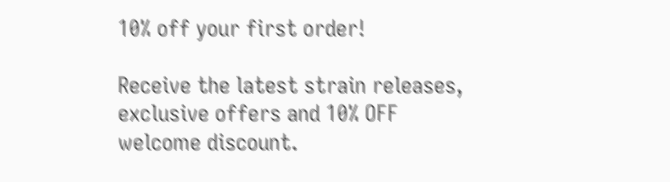10% off your first order!

Receive the latest strain releases, exclusive offers and 10% OFF welcome discount.